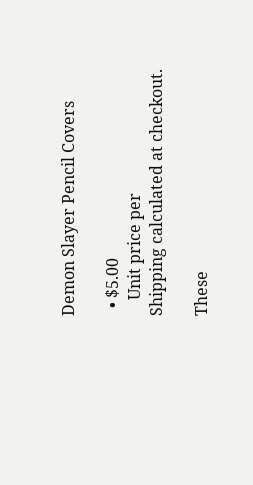Demon Slayer Pencil Covers

  • $5.00
    Unit price per
Shipping calculated at checkout.

These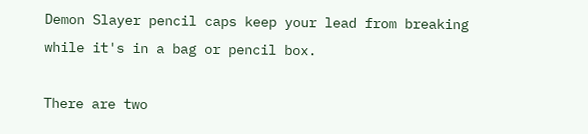Demon Slayer pencil caps keep your lead from breaking while it's in a bag or pencil box.

There are two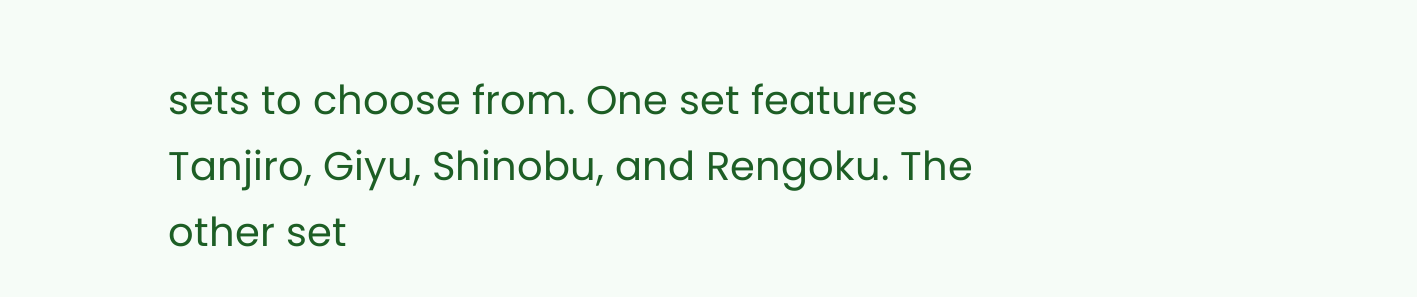sets to choose from. One set features Tanjiro, Giyu, Shinobu, and Rengoku. The other set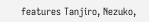features Tanjiro, Nezuko,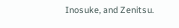Inosuke, and Zenitsu.